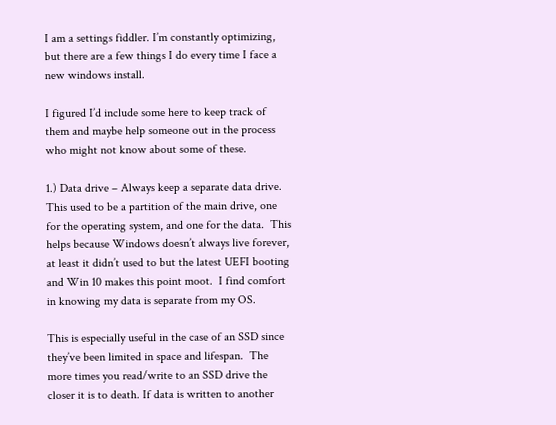I am a settings fiddler. I’m constantly optimizing, but there are a few things I do every time I face a new windows install.

I figured I’d include some here to keep track of them and maybe help someone out in the process who might not know about some of these.

1.) Data drive – Always keep a separate data drive.  This used to be a partition of the main drive, one for the operating system, and one for the data.  This helps because Windows doesn’t always live forever, at least it didn’t used to but the latest UEFI booting and Win 10 makes this point moot.  I find comfort in knowing my data is separate from my OS.

This is especially useful in the case of an SSD since they’ve been limited in space and lifespan.  The more times you read/write to an SSD drive the closer it is to death. If data is written to another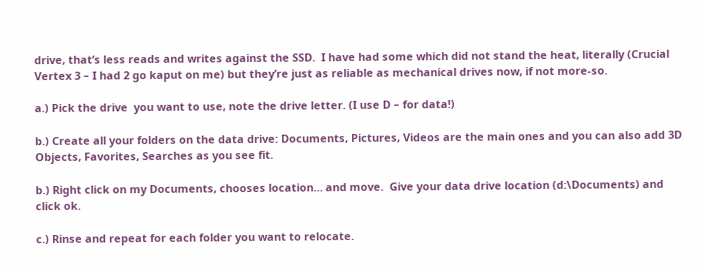drive, that’s less reads and writes against the SSD.  I have had some which did not stand the heat, literally (Crucial Vertex 3 – I had 2 go kaput on me) but they’re just as reliable as mechanical drives now, if not more-so.

a.) Pick the drive  you want to use, note the drive letter. (I use D – for data!)

b.) Create all your folders on the data drive: Documents, Pictures, Videos are the main ones and you can also add 3D Objects, Favorites, Searches as you see fit.

b.) Right click on my Documents, chooses location… and move.  Give your data drive location (d:\Documents) and click ok.

c.) Rinse and repeat for each folder you want to relocate.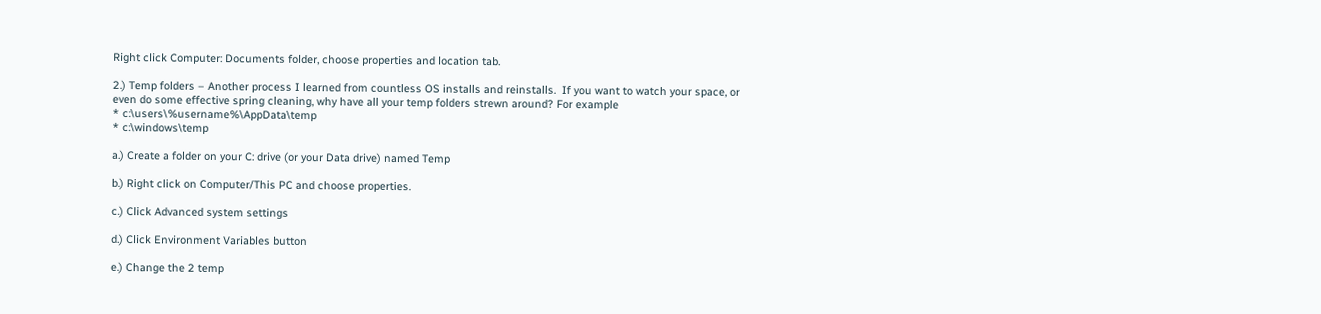Right click Computer: Documents folder, choose properties and location tab.

2.) Temp folders – Another process I learned from countless OS installs and reinstalls.  If you want to watch your space, or even do some effective spring cleaning, why have all your temp folders strewn around? For example
* c:\users\%username%\AppData\temp
* c:\windows\temp

a.) Create a folder on your C: drive (or your Data drive) named Temp

b.) Right click on Computer/This PC and choose properties.

c.) Click Advanced system settings

d.) Click Environment Variables button

e.) Change the 2 temp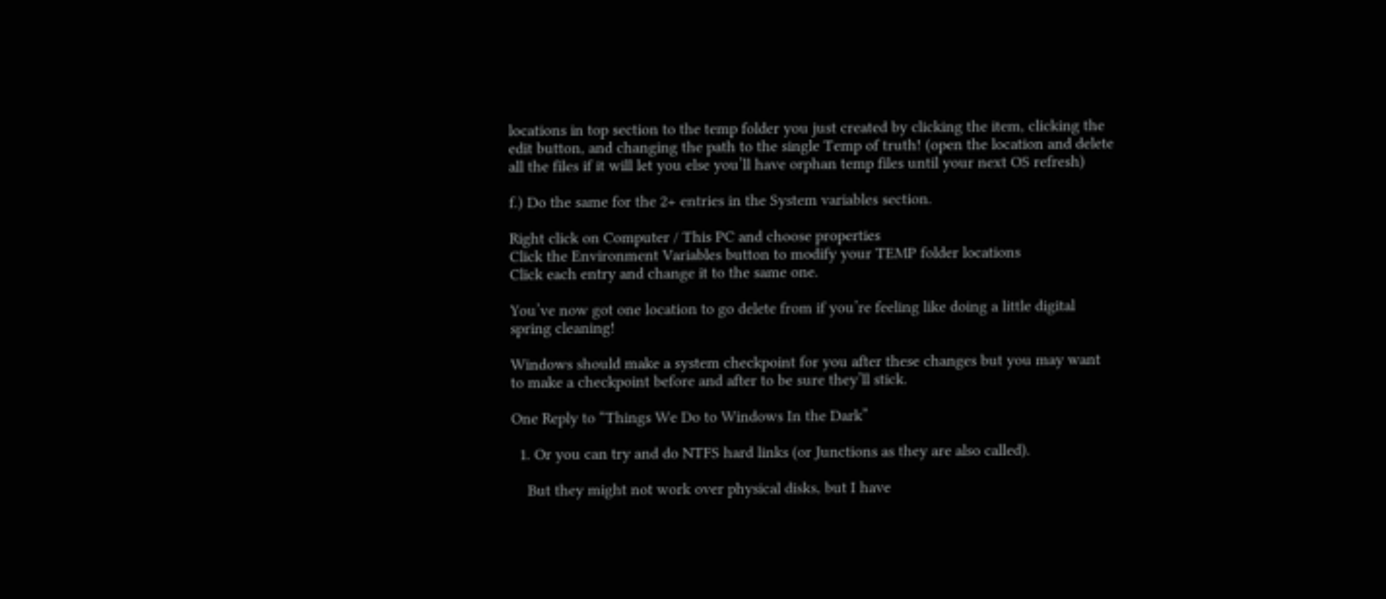locations in top section to the temp folder you just created by clicking the item, clicking the edit button, and changing the path to the single Temp of truth! (open the location and delete all the files if it will let you else you’ll have orphan temp files until your next OS refresh)

f.) Do the same for the 2+ entries in the System variables section.

Right click on Computer / This PC and choose properties
Click the Environment Variables button to modify your TEMP folder locations
Click each entry and change it to the same one.

You’ve now got one location to go delete from if you’re feeling like doing a little digital spring cleaning!

Windows should make a system checkpoint for you after these changes but you may want to make a checkpoint before and after to be sure they’ll stick.

One Reply to “Things We Do to Windows In the Dark”

  1. Or you can try and do NTFS hard links (or Junctions as they are also called).

    But they might not work over physical disks, but I have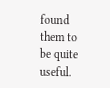found them to be quite useful.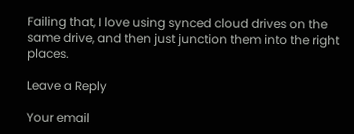Failing that, I love using synced cloud drives on the same drive, and then just junction them into the right places.

Leave a Reply

Your email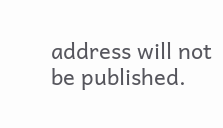address will not be published.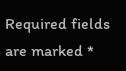Required fields are marked *